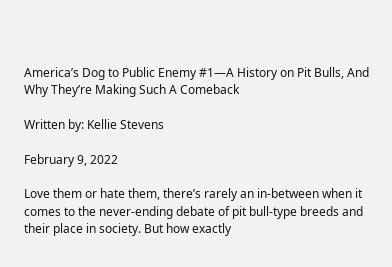America’s Dog to Public Enemy #1—A History on Pit Bulls, And Why They’re Making Such A Comeback

Written by: Kellie Stevens

February 9, 2022

Love them or hate them, there’s rarely an in-between when it comes to the never-ending debate of pit bull-type breeds and their place in society. But how exactly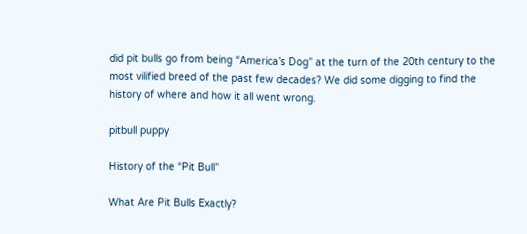did pit bulls go from being “America’s Dog” at the turn of the 20th century to the most vilified breed of the past few decades? We did some digging to find the history of where and how it all went wrong.

pitbull puppy

History of the “Pit Bull”

What Are Pit Bulls Exactly?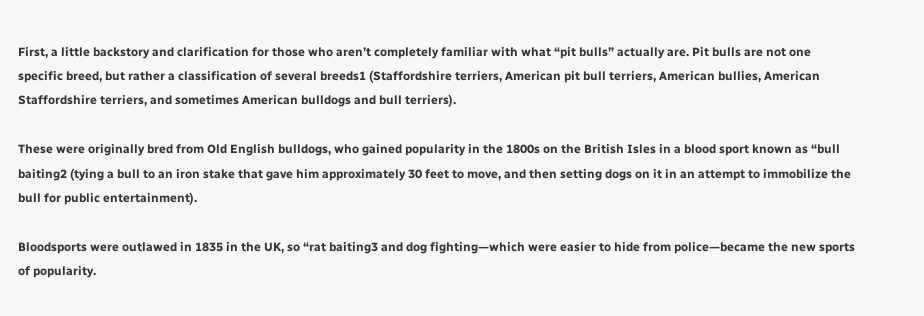First, a little backstory and clarification for those who aren’t completely familiar with what “pit bulls” actually are. Pit bulls are not one specific breed, but rather a classification of several breeds1 (Staffordshire terriers, American pit bull terriers, American bullies, American Staffordshire terriers, and sometimes American bulldogs and bull terriers).

These were originally bred from Old English bulldogs, who gained popularity in the 1800s on the British Isles in a blood sport known as “bull baiting2 (tying a bull to an iron stake that gave him approximately 30 feet to move, and then setting dogs on it in an attempt to immobilize the bull for public entertainment).

Bloodsports were outlawed in 1835 in the UK, so “rat baiting3 and dog fighting—which were easier to hide from police—became the new sports of popularity.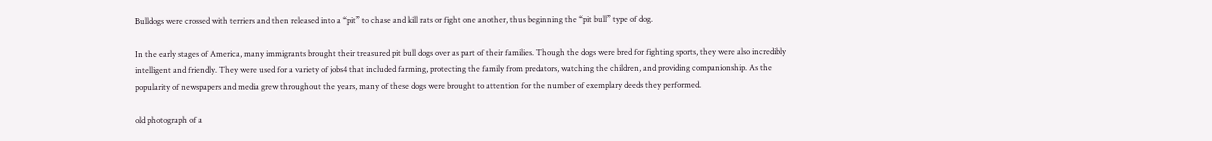Bulldogs were crossed with terriers and then released into a “pit” to chase and kill rats or fight one another, thus beginning the “pit bull” type of dog.

In the early stages of America, many immigrants brought their treasured pit bull dogs over as part of their families. Though the dogs were bred for fighting sports, they were also incredibly intelligent and friendly. They were used for a variety of jobs4 that included farming, protecting the family from predators, watching the children, and providing companionship. As the popularity of newspapers and media grew throughout the years, many of these dogs were brought to attention for the number of exemplary deeds they performed.

old photograph of a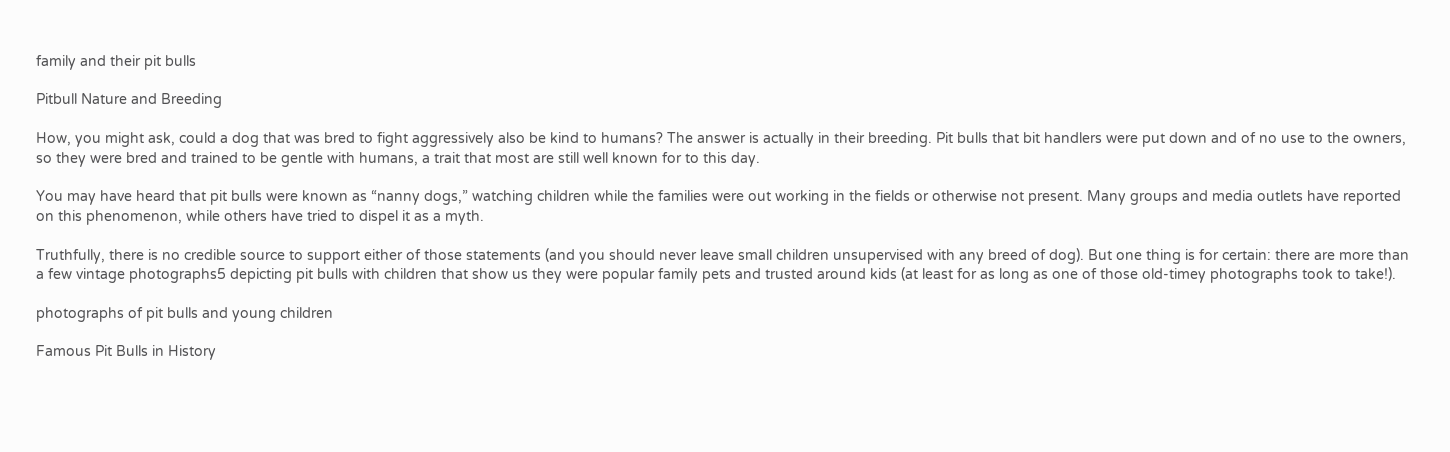family and their pit bulls

Pitbull Nature and Breeding

How, you might ask, could a dog that was bred to fight aggressively also be kind to humans? The answer is actually in their breeding. Pit bulls that bit handlers were put down and of no use to the owners, so they were bred and trained to be gentle with humans, a trait that most are still well known for to this day.

You may have heard that pit bulls were known as “nanny dogs,” watching children while the families were out working in the fields or otherwise not present. Many groups and media outlets have reported on this phenomenon, while others have tried to dispel it as a myth.

Truthfully, there is no credible source to support either of those statements (and you should never leave small children unsupervised with any breed of dog). But one thing is for certain: there are more than a few vintage photographs5 depicting pit bulls with children that show us they were popular family pets and trusted around kids (at least for as long as one of those old-timey photographs took to take!).

photographs of pit bulls and young children

Famous Pit Bulls in History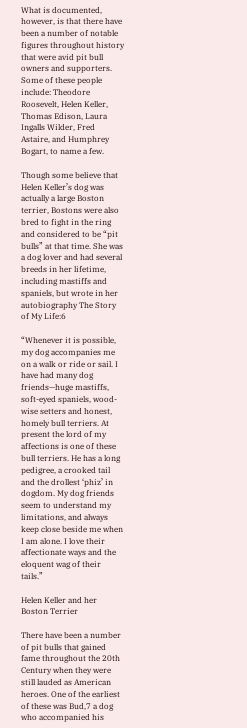What is documented, however, is that there have been a number of notable figures throughout history that were avid pit bull owners and supporters. Some of these people include: Theodore Roosevelt, Helen Keller, Thomas Edison, Laura Ingalls Wilder, Fred Astaire, and Humphrey Bogart, to name a few.

Though some believe that Helen Keller’s dog was actually a large Boston terrier, Bostons were also bred to fight in the ring and considered to be “pit bulls” at that time. She was a dog lover and had several breeds in her lifetime, including mastiffs and spaniels, but wrote in her autobiography The Story of My Life:6

“Whenever it is possible, my dog accompanies me on a walk or ride or sail. I have had many dog friends—huge mastiffs, soft-eyed spaniels, wood-wise setters and honest, homely bull terriers. At present the lord of my affections is one of these bull terriers. He has a long pedigree, a crooked tail and the drollest ‘phiz’ in dogdom. My dog friends seem to understand my limitations, and always keep close beside me when I am alone. I love their affectionate ways and the eloquent wag of their tails.”

Helen Keller and her Boston Terrier

There have been a number of pit bulls that gained fame throughout the 20th Century when they were still lauded as American heroes. One of the earliest of these was Bud,7 a dog who accompanied his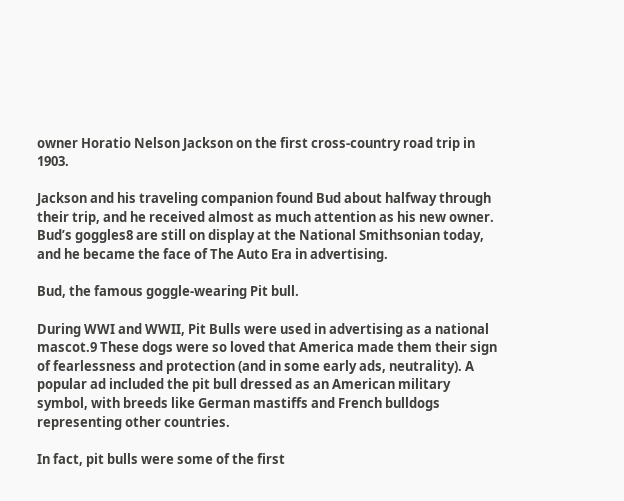owner Horatio Nelson Jackson on the first cross-country road trip in 1903.

Jackson and his traveling companion found Bud about halfway through their trip, and he received almost as much attention as his new owner. Bud’s goggles8 are still on display at the National Smithsonian today, and he became the face of The Auto Era in advertising.

Bud, the famous goggle-wearing Pit bull.

During WWI and WWII, Pit Bulls were used in advertising as a national mascot.9 These dogs were so loved that America made them their sign of fearlessness and protection (and in some early ads, neutrality). A popular ad included the pit bull dressed as an American military symbol, with breeds like German mastiffs and French bulldogs representing other countries.

In fact, pit bulls were some of the first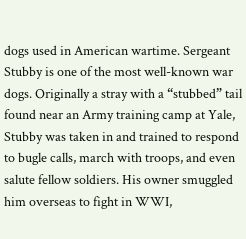dogs used in American wartime. Sergeant Stubby is one of the most well-known war dogs. Originally a stray with a “stubbed” tail found near an Army training camp at Yale, Stubby was taken in and trained to respond to bugle calls, march with troops, and even salute fellow soldiers. His owner smuggled him overseas to fight in WWI,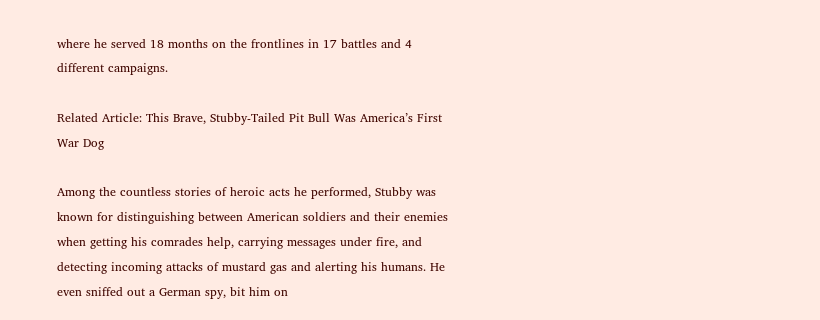where he served 18 months on the frontlines in 17 battles and 4 different campaigns.

Related Article: This Brave, Stubby-Tailed Pit Bull Was America’s First War Dog

Among the countless stories of heroic acts he performed, Stubby was known for distinguishing between American soldiers and their enemies when getting his comrades help, carrying messages under fire, and detecting incoming attacks of mustard gas and alerting his humans. He even sniffed out a German spy, bit him on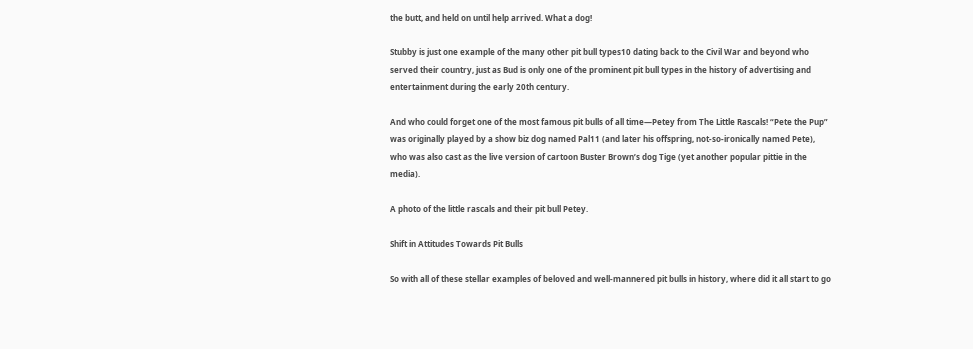the butt, and held on until help arrived. What a dog!

Stubby is just one example of the many other pit bull types10 dating back to the Civil War and beyond who served their country, just as Bud is only one of the prominent pit bull types in the history of advertising and entertainment during the early 20th century.

And who could forget one of the most famous pit bulls of all time—Petey from The Little Rascals! “Pete the Pup” was originally played by a show biz dog named Pal11 (and later his offspring, not-so-ironically named Pete), who was also cast as the live version of cartoon Buster Brown’s dog Tige (yet another popular pittie in the media).

A photo of the little rascals and their pit bull Petey.

Shift in Attitudes Towards Pit Bulls

So with all of these stellar examples of beloved and well-mannered pit bulls in history, where did it all start to go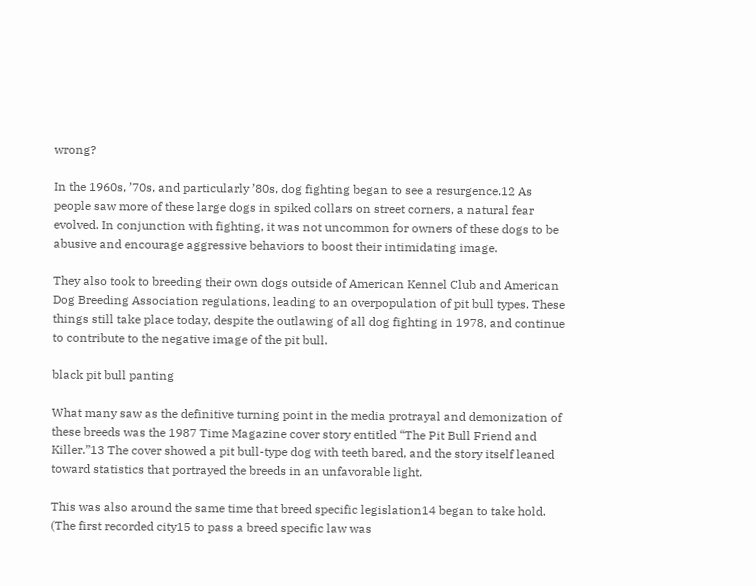wrong?

In the 1960s, ’70s, and particularly ’80s, dog fighting began to see a resurgence.12 As people saw more of these large dogs in spiked collars on street corners, a natural fear evolved. In conjunction with fighting, it was not uncommon for owners of these dogs to be abusive and encourage aggressive behaviors to boost their intimidating image.

They also took to breeding their own dogs outside of American Kennel Club and American Dog Breeding Association regulations, leading to an overpopulation of pit bull types. These things still take place today, despite the outlawing of all dog fighting in 1978, and continue to contribute to the negative image of the pit bull.

black pit bull panting

What many saw as the definitive turning point in the media protrayal and demonization of these breeds was the 1987 Time Magazine cover story entitled “The Pit Bull Friend and Killer.”13 The cover showed a pit bull-type dog with teeth bared, and the story itself leaned toward statistics that portrayed the breeds in an unfavorable light.

This was also around the same time that breed specific legislation14 began to take hold. (The first recorded city15 to pass a breed specific law was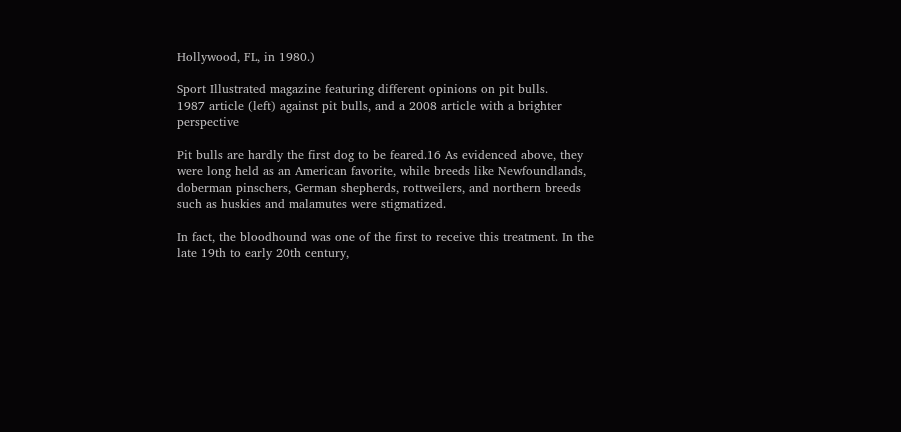Hollywood, FL, in 1980.)

Sport Illustrated magazine featuring different opinions on pit bulls.
1987 article (left) against pit bulls, and a 2008 article with a brighter perspective

Pit bulls are hardly the first dog to be feared.16 As evidenced above, they were long held as an American favorite, while breeds like Newfoundlands, doberman pinschers, German shepherds, rottweilers, and northern breeds such as huskies and malamutes were stigmatized.

In fact, the bloodhound was one of the first to receive this treatment. In the late 19th to early 20th century,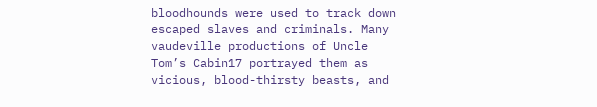bloodhounds were used to track down escaped slaves and criminals. Many vaudeville productions of Uncle Tom’s Cabin17 portrayed them as vicious, blood-thirsty beasts, and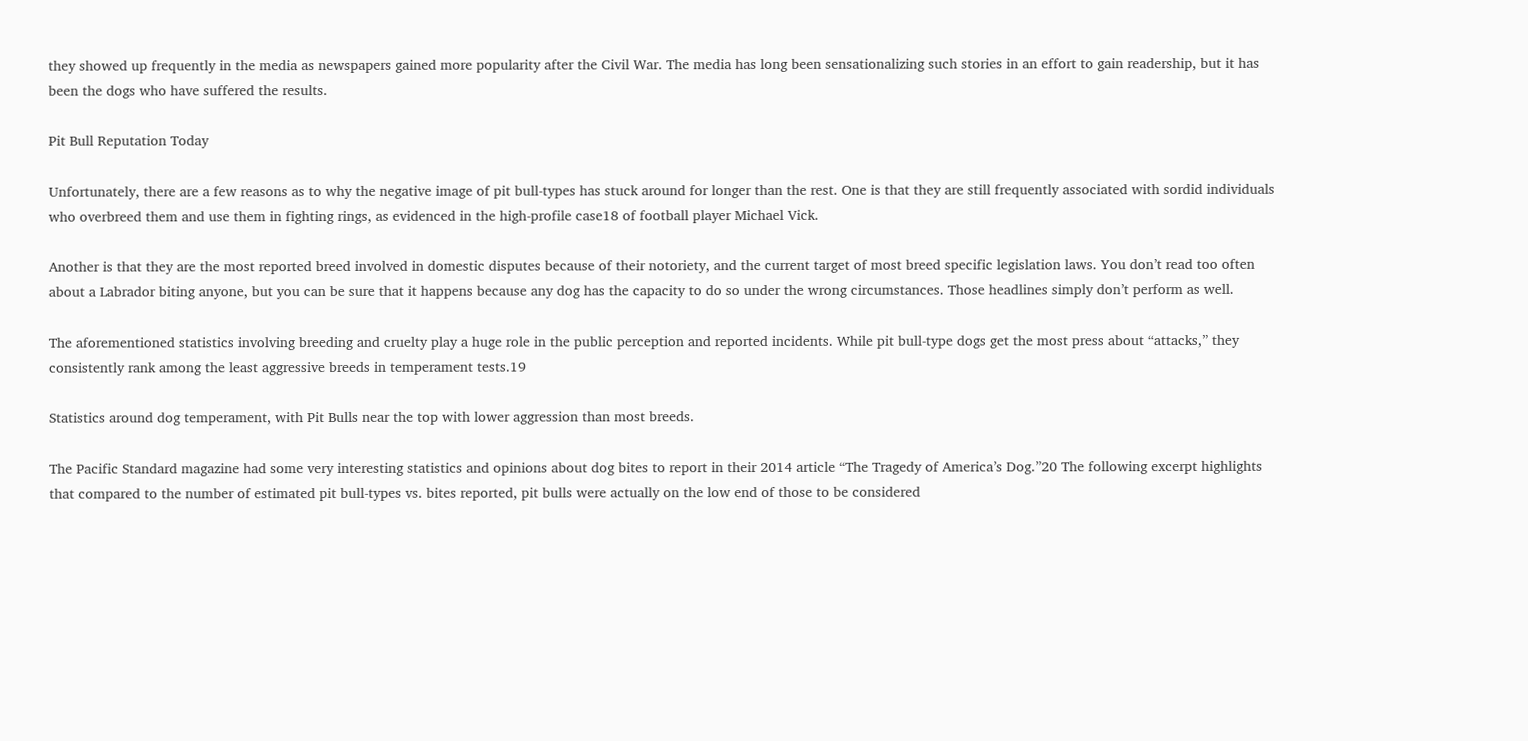they showed up frequently in the media as newspapers gained more popularity after the Civil War. The media has long been sensationalizing such stories in an effort to gain readership, but it has been the dogs who have suffered the results.

Pit Bull Reputation Today

Unfortunately, there are a few reasons as to why the negative image of pit bull-types has stuck around for longer than the rest. One is that they are still frequently associated with sordid individuals who overbreed them and use them in fighting rings, as evidenced in the high-profile case18 of football player Michael Vick.

Another is that they are the most reported breed involved in domestic disputes because of their notoriety, and the current target of most breed specific legislation laws. You don’t read too often about a Labrador biting anyone, but you can be sure that it happens because any dog has the capacity to do so under the wrong circumstances. Those headlines simply don’t perform as well.

The aforementioned statistics involving breeding and cruelty play a huge role in the public perception and reported incidents. While pit bull-type dogs get the most press about “attacks,” they consistently rank among the least aggressive breeds in temperament tests.19

Statistics around dog temperament, with Pit Bulls near the top with lower aggression than most breeds.

The Pacific Standard magazine had some very interesting statistics and opinions about dog bites to report in their 2014 article “The Tragedy of America’s Dog.”20 The following excerpt highlights that compared to the number of estimated pit bull-types vs. bites reported, pit bulls were actually on the low end of those to be considered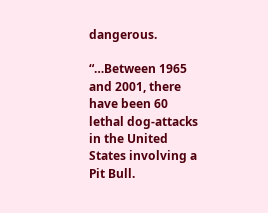dangerous.

“…Between 1965 and 2001, there have been 60 lethal dog-attacks in the United States involving a Pit Bull.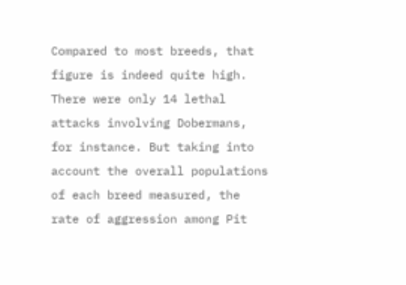Compared to most breeds, that figure is indeed quite high. There were only 14 lethal attacks involving Dobermans, for instance. But taking into account the overall populations of each breed measured, the rate of aggression among Pit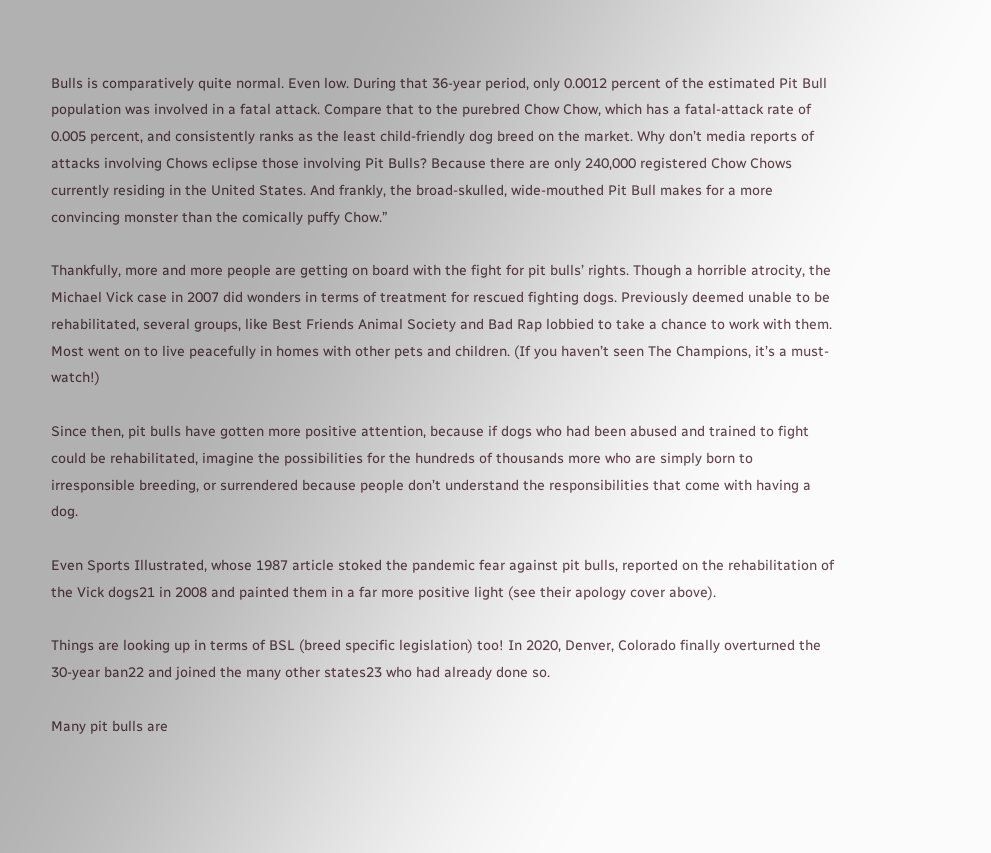Bulls is comparatively quite normal. Even low. During that 36-year period, only 0.0012 percent of the estimated Pit Bull population was involved in a fatal attack. Compare that to the purebred Chow Chow, which has a fatal-attack rate of 0.005 percent, and consistently ranks as the least child-friendly dog breed on the market. Why don’t media reports of attacks involving Chows eclipse those involving Pit Bulls? Because there are only 240,000 registered Chow Chows currently residing in the United States. And frankly, the broad-skulled, wide-mouthed Pit Bull makes for a more convincing monster than the comically puffy Chow.”

Thankfully, more and more people are getting on board with the fight for pit bulls’ rights. Though a horrible atrocity, the Michael Vick case in 2007 did wonders in terms of treatment for rescued fighting dogs. Previously deemed unable to be rehabilitated, several groups, like Best Friends Animal Society and Bad Rap lobbied to take a chance to work with them. Most went on to live peacefully in homes with other pets and children. (If you haven’t seen The Champions, it’s a must-watch!)

Since then, pit bulls have gotten more positive attention, because if dogs who had been abused and trained to fight could be rehabilitated, imagine the possibilities for the hundreds of thousands more who are simply born to irresponsible breeding, or surrendered because people don’t understand the responsibilities that come with having a dog.

Even Sports Illustrated, whose 1987 article stoked the pandemic fear against pit bulls, reported on the rehabilitation of the Vick dogs21 in 2008 and painted them in a far more positive light (see their apology cover above).

Things are looking up in terms of BSL (breed specific legislation) too! In 2020, Denver, Colorado finally overturned the 30-year ban22 and joined the many other states23 who had already done so.

Many pit bulls are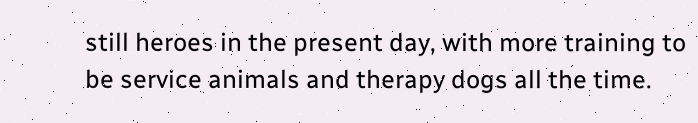still heroes in the present day, with more training to be service animals and therapy dogs all the time.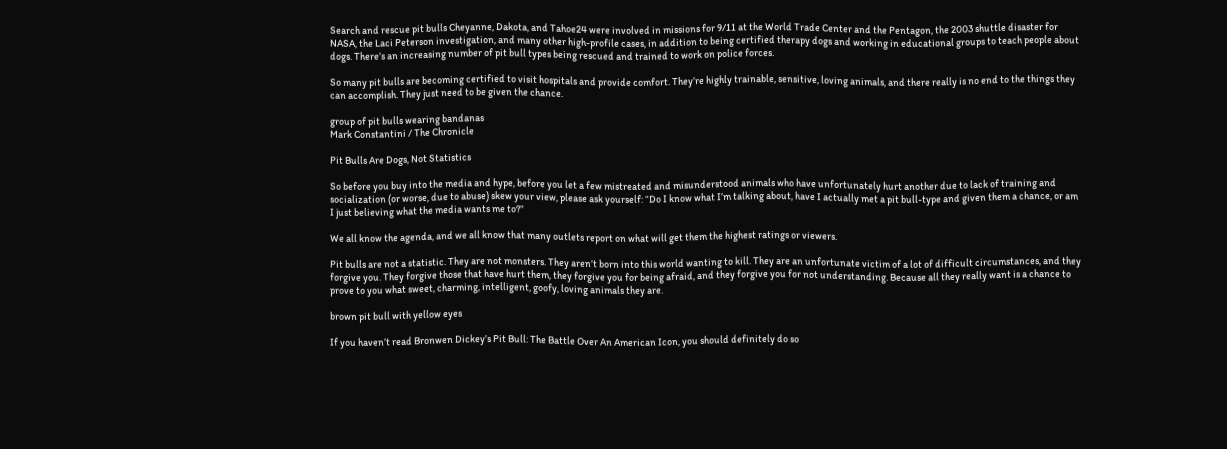Search and rescue pit bulls Cheyanne, Dakota, and Tahoe24 were involved in missions for 9/11 at the World Trade Center and the Pentagon, the 2003 shuttle disaster for NASA, the Laci Peterson investigation, and many other high-profile cases, in addition to being certified therapy dogs and working in educational groups to teach people about dogs. There’s an increasing number of pit bull types being rescued and trained to work on police forces.

So many pit bulls are becoming certified to visit hospitals and provide comfort. They’re highly trainable, sensitive, loving animals, and there really is no end to the things they can accomplish. They just need to be given the chance.

group of pit bulls wearing bandanas
Mark Constantini / The Chronicle

Pit Bulls Are Dogs, Not Statistics

So before you buy into the media and hype, before you let a few mistreated and misunderstood animals who have unfortunately hurt another due to lack of training and socialization (or worse, due to abuse) skew your view, please ask yourself: “Do I know what I’m talking about, have I actually met a pit bull-type and given them a chance, or am I just believing what the media wants me to?”

We all know the agenda, and we all know that many outlets report on what will get them the highest ratings or viewers.

Pit bulls are not a statistic. They are not monsters. They aren’t born into this world wanting to kill. They are an unfortunate victim of a lot of difficult circumstances, and they forgive you. They forgive those that have hurt them, they forgive you for being afraid, and they forgive you for not understanding. Because all they really want is a chance to prove to you what sweet, charming, intelligent, goofy, loving animals they are.

brown pit bull with yellow eyes

If you haven’t read Bronwen Dickey’s Pit Bull: The Battle Over An American Icon, you should definitely do so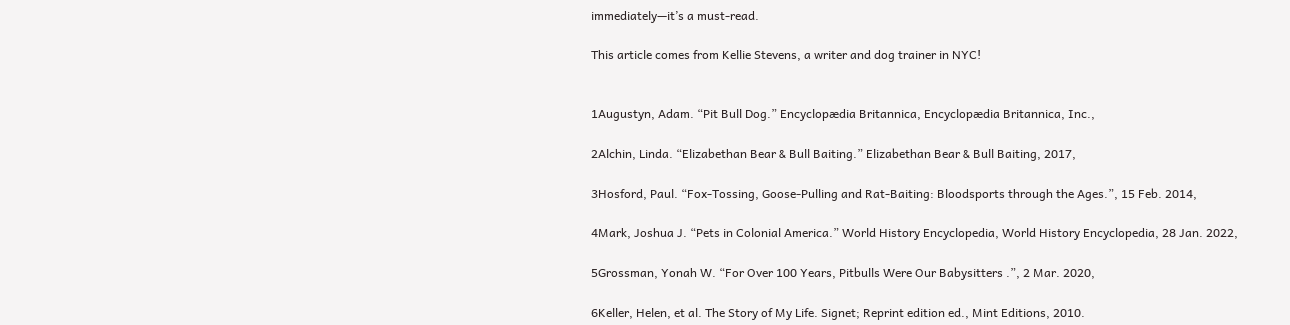immediately—it’s a must-read.

This article comes from Kellie Stevens, a writer and dog trainer in NYC!


1Augustyn, Adam. “Pit Bull Dog.” Encyclopædia Britannica, Encyclopædia Britannica, Inc.,

2Alchin, Linda. “Elizabethan Bear & Bull Baiting.” Elizabethan Bear & Bull Baiting, 2017,

3Hosford, Paul. “Fox-Tossing, Goose-Pulling and Rat-Baiting: Bloodsports through the Ages.”, 15 Feb. 2014,

4Mark, Joshua J. “Pets in Colonial America.” World History Encyclopedia, World History Encyclopedia, 28 Jan. 2022,

5Grossman, Yonah W. “For Over 100 Years, Pitbulls Were Our Babysitters .”, 2 Mar. 2020,

6Keller, Helen, et al. The Story of My Life. Signet; Reprint edition ed., Mint Editions, 2010.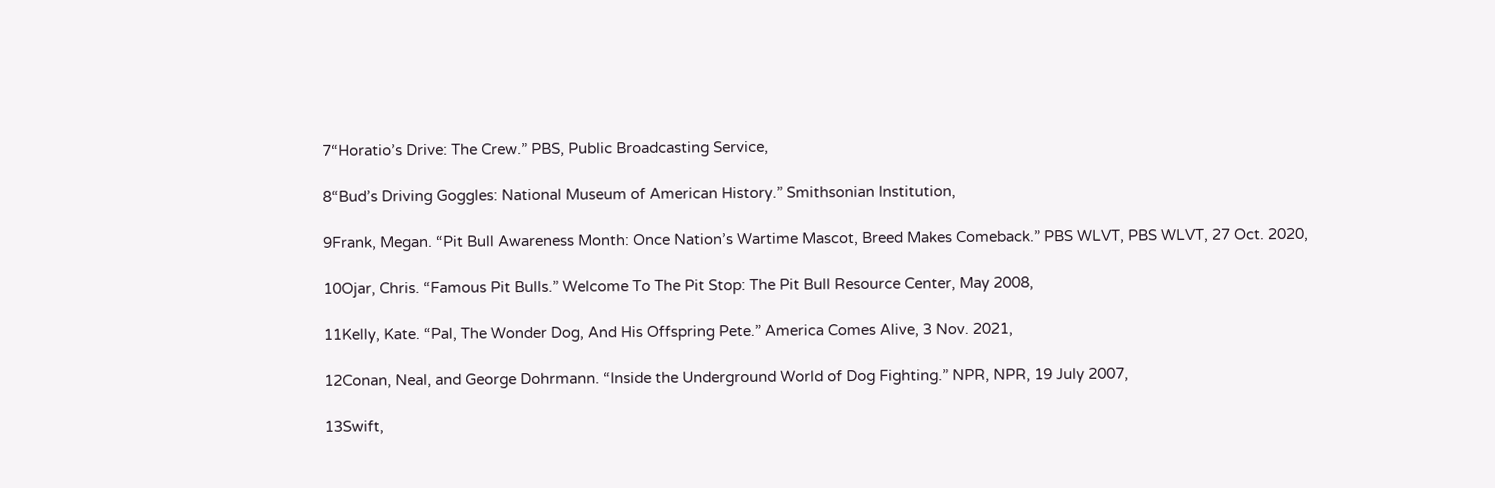7“Horatio’s Drive: The Crew.” PBS, Public Broadcasting Service,

8“Bud’s Driving Goggles: National Museum of American History.” Smithsonian Institution,

9Frank, Megan. “Pit Bull Awareness Month: Once Nation’s Wartime Mascot, Breed Makes Comeback.” PBS WLVT, PBS WLVT, 27 Oct. 2020,

10Ojar, Chris. “Famous Pit Bulls.” Welcome To The Pit Stop: The Pit Bull Resource Center, May 2008,

11Kelly, Kate. “Pal, The Wonder Dog, And His Offspring Pete.” America Comes Alive, 3 Nov. 2021,

12Conan, Neal, and George Dohrmann. “Inside the Underground World of Dog Fighting.” NPR, NPR, 19 July 2007,

13Swift,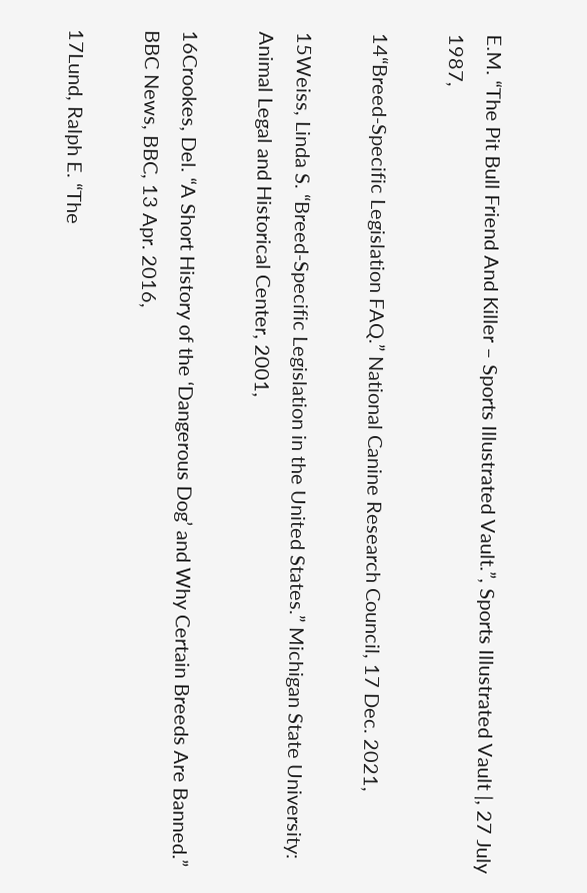E.M. “The Pit Bull Friend And Killer – Sports Illustrated Vault.”, Sports Illustrated Vault |, 27 July 1987,

14“Breed-Specific Legislation FAQ.” National Canine Research Council, 17 Dec. 2021,

15Weiss, Linda S. “Breed-Specific Legislation in the United States.” Michigan State University: Animal Legal and Historical Center, 2001,

16Crookes, Del. “A Short History of the ‘Dangerous Dog’ and Why Certain Breeds Are Banned.” BBC News, BBC, 13 Apr. 2016,

17Lund, Ralph E. “The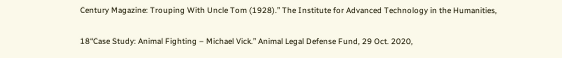Century Magazine: Trouping With Uncle Tom (1928).” The Institute for Advanced Technology in the Humanities,

18“Case Study: Animal Fighting – Michael Vick.” Animal Legal Defense Fund, 29 Oct. 2020,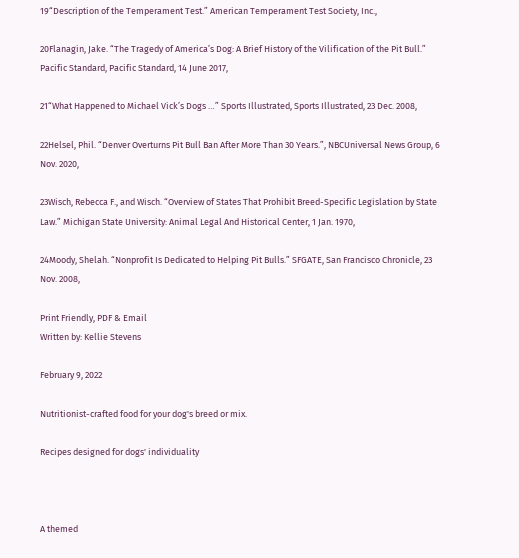19“Description of the Temperament Test.” American Temperament Test Society, Inc.,

20Flanagin, Jake. “The Tragedy of America’s Dog: A Brief History of the Vilification of the Pit Bull.” Pacific Standard, Pacific Standard, 14 June 2017,

21“What Happened to Michael Vick’s Dogs …” Sports Illustrated, Sports Illustrated, 23 Dec. 2008,

22Helsel, Phil. “Denver Overturns Pit Bull Ban After More Than 30 Years.”, NBCUniversal News Group, 6 Nov. 2020,

23Wisch, Rebecca F., and Wisch. “Overview of States That Prohibit Breed-Specific Legislation by State Law.” Michigan State University: Animal Legal And Historical Center, 1 Jan. 1970,

24Moody, Shelah. “Nonprofit Is Dedicated to Helping Pit Bulls.” SFGATE, San Francisco Chronicle, 23 Nov. 2008,

Print Friendly, PDF & Email
Written by: Kellie Stevens

February 9, 2022

Nutritionist-crafted food for your dog's breed or mix.

Recipes designed for dogs' individuality



A themed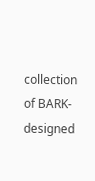collection of BARK-designed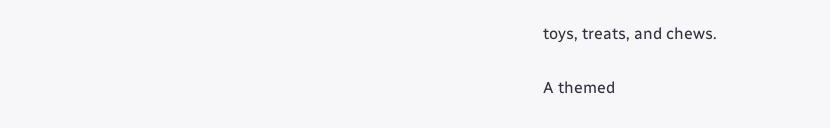toys, treats, and chews.


A themed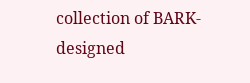collection of BARK-designed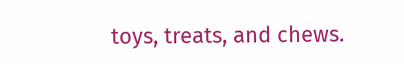toys, treats, and chews.